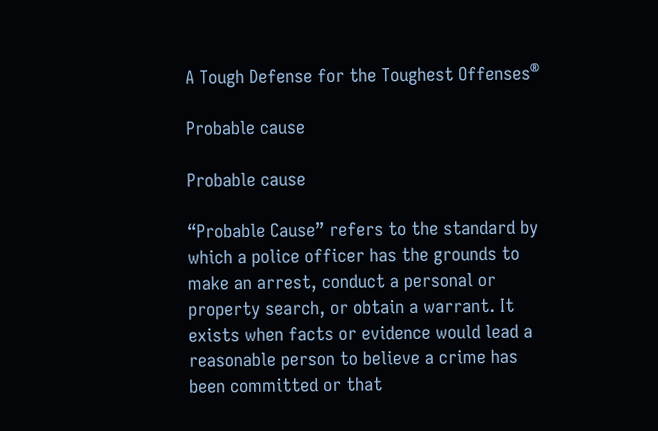A Tough Defense for the Toughest Offenses®

Probable cause

Probable cause

“Probable Cause” refers to the standard by which a police officer has the grounds to make an arrest, conduct a personal or property search, or obtain a warrant. It exists when facts or evidence would lead a reasonable person to believe a crime has been committed or that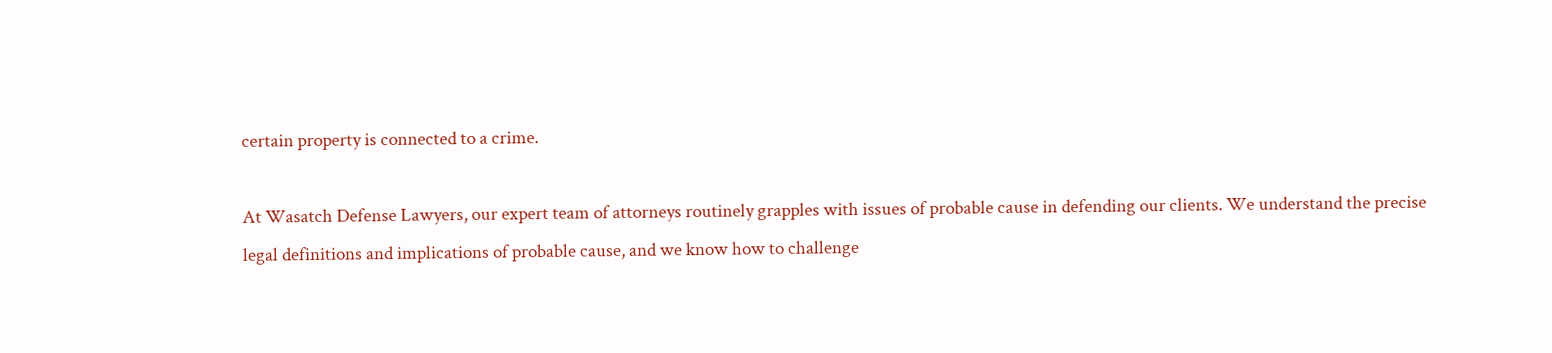certain property is connected to a crime.

At Wasatch Defense Lawyers, our expert team of attorneys routinely grapples with issues of probable cause in defending our clients. We understand the precise legal definitions and implications of probable cause, and we know how to challenge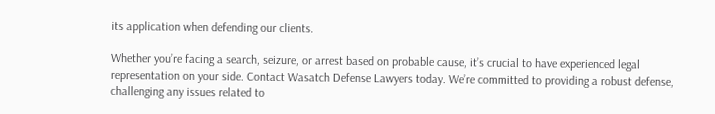its application when defending our clients.

Whether you’re facing a search, seizure, or arrest based on probable cause, it’s crucial to have experienced legal representation on your side. Contact Wasatch Defense Lawyers today. We’re committed to providing a robust defense, challenging any issues related to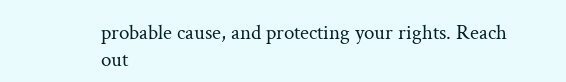probable cause, and protecting your rights. Reach out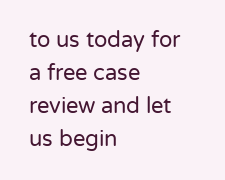to us today for a free case review and let us begin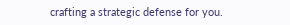crafting a strategic defense for you.